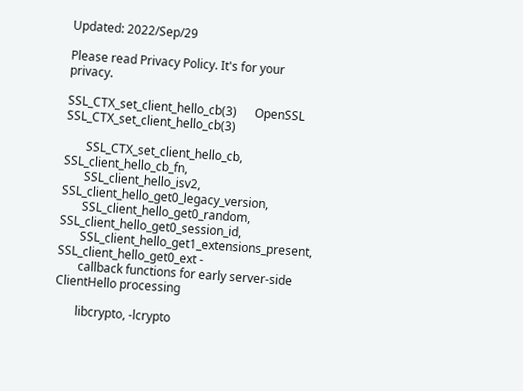Updated: 2022/Sep/29

Please read Privacy Policy. It's for your privacy.

SSL_CTX_set_client_hello_cb(3)      OpenSSL     SSL_CTX_set_client_hello_cb(3)

       SSL_CTX_set_client_hello_cb, SSL_client_hello_cb_fn,
       SSL_client_hello_isv2, SSL_client_hello_get0_legacy_version,
       SSL_client_hello_get0_random, SSL_client_hello_get0_session_id,
       SSL_client_hello_get1_extensions_present, SSL_client_hello_get0_ext -
       callback functions for early server-side ClientHello processing

       libcrypto, -lcrypto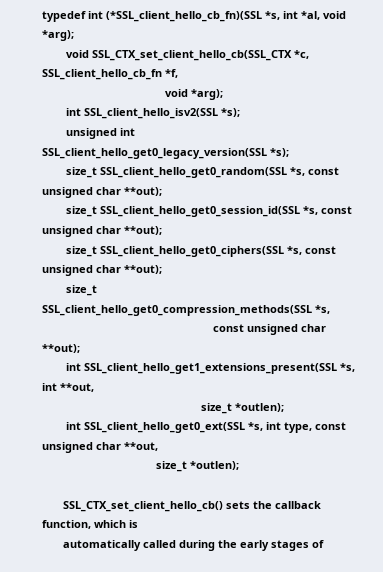typedef int (*SSL_client_hello_cb_fn)(SSL *s, int *al, void *arg);
        void SSL_CTX_set_client_hello_cb(SSL_CTX *c, SSL_client_hello_cb_fn *f,
                                         void *arg);
        int SSL_client_hello_isv2(SSL *s);
        unsigned int SSL_client_hello_get0_legacy_version(SSL *s);
        size_t SSL_client_hello_get0_random(SSL *s, const unsigned char **out);
        size_t SSL_client_hello_get0_session_id(SSL *s, const unsigned char **out);
        size_t SSL_client_hello_get0_ciphers(SSL *s, const unsigned char **out);
        size_t SSL_client_hello_get0_compression_methods(SSL *s,
                                                         const unsigned char **out);
        int SSL_client_hello_get1_extensions_present(SSL *s, int **out,
                                                     size_t *outlen);
        int SSL_client_hello_get0_ext(SSL *s, int type, const unsigned char **out,
                                      size_t *outlen);

       SSL_CTX_set_client_hello_cb() sets the callback function, which is
       automatically called during the early stages of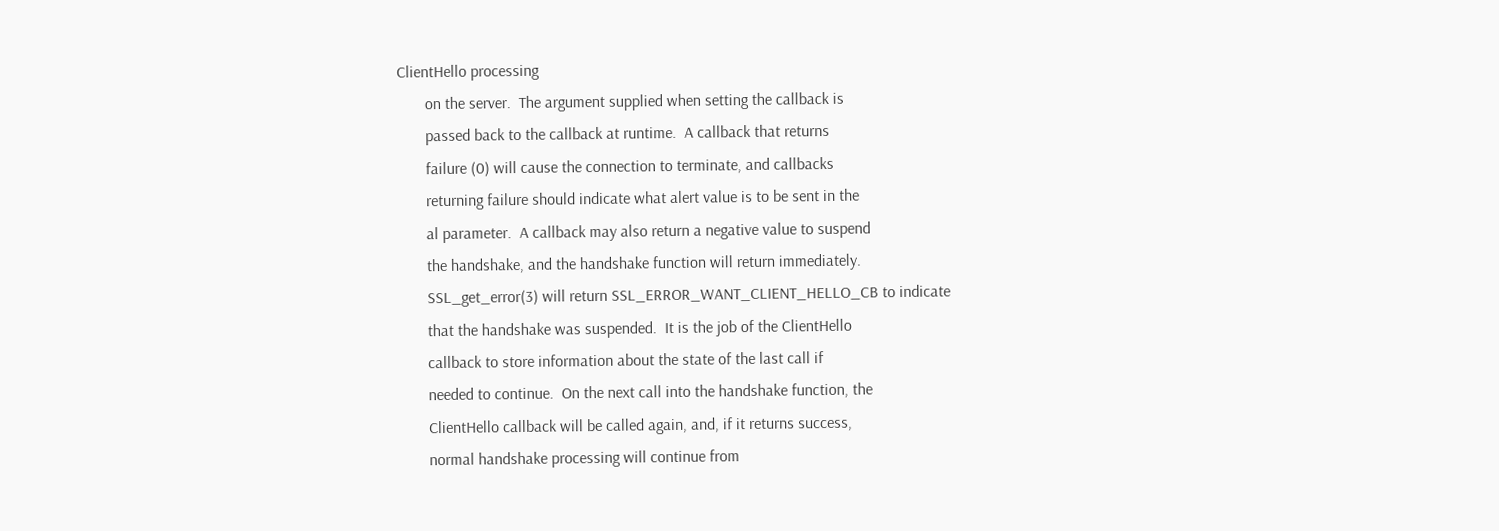ClientHello processing
       on the server.  The argument supplied when setting the callback is
       passed back to the callback at runtime.  A callback that returns
       failure (0) will cause the connection to terminate, and callbacks
       returning failure should indicate what alert value is to be sent in the
       al parameter.  A callback may also return a negative value to suspend
       the handshake, and the handshake function will return immediately.
       SSL_get_error(3) will return SSL_ERROR_WANT_CLIENT_HELLO_CB to indicate
       that the handshake was suspended.  It is the job of the ClientHello
       callback to store information about the state of the last call if
       needed to continue.  On the next call into the handshake function, the
       ClientHello callback will be called again, and, if it returns success,
       normal handshake processing will continue from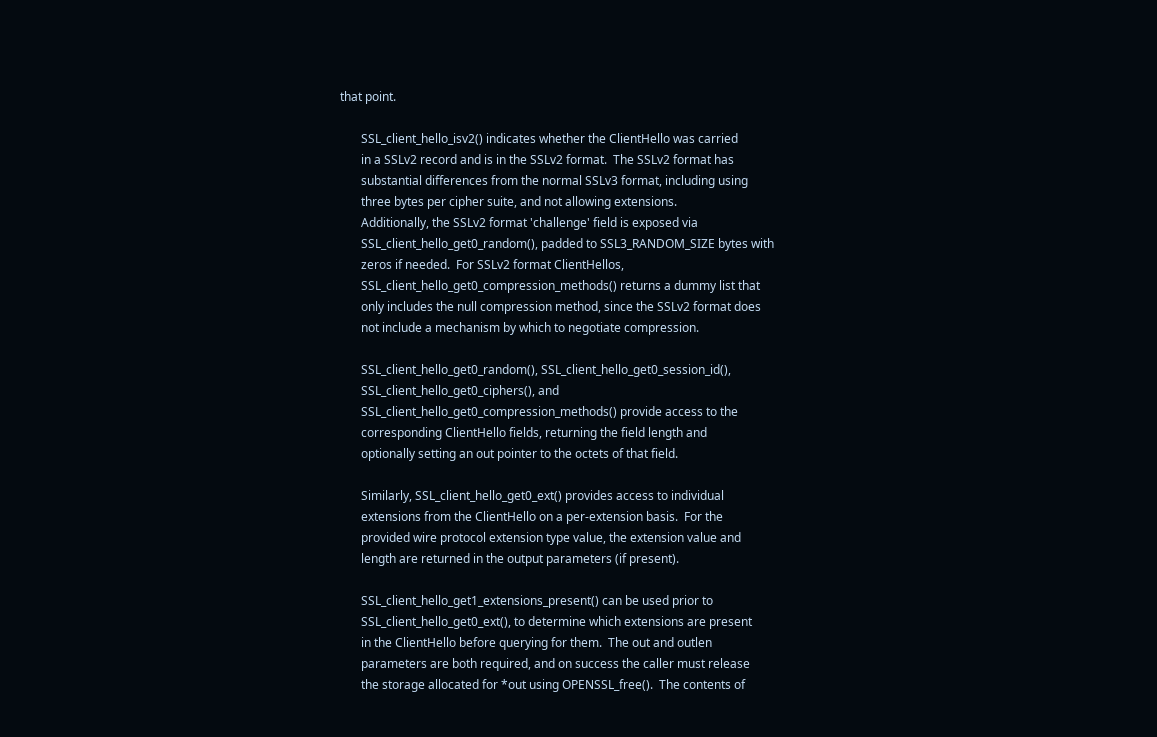that point.

       SSL_client_hello_isv2() indicates whether the ClientHello was carried
       in a SSLv2 record and is in the SSLv2 format.  The SSLv2 format has
       substantial differences from the normal SSLv3 format, including using
       three bytes per cipher suite, and not allowing extensions.
       Additionally, the SSLv2 format 'challenge' field is exposed via
       SSL_client_hello_get0_random(), padded to SSL3_RANDOM_SIZE bytes with
       zeros if needed.  For SSLv2 format ClientHellos,
       SSL_client_hello_get0_compression_methods() returns a dummy list that
       only includes the null compression method, since the SSLv2 format does
       not include a mechanism by which to negotiate compression.

       SSL_client_hello_get0_random(), SSL_client_hello_get0_session_id(),
       SSL_client_hello_get0_ciphers(), and
       SSL_client_hello_get0_compression_methods() provide access to the
       corresponding ClientHello fields, returning the field length and
       optionally setting an out pointer to the octets of that field.

       Similarly, SSL_client_hello_get0_ext() provides access to individual
       extensions from the ClientHello on a per-extension basis.  For the
       provided wire protocol extension type value, the extension value and
       length are returned in the output parameters (if present).

       SSL_client_hello_get1_extensions_present() can be used prior to
       SSL_client_hello_get0_ext(), to determine which extensions are present
       in the ClientHello before querying for them.  The out and outlen
       parameters are both required, and on success the caller must release
       the storage allocated for *out using OPENSSL_free().  The contents of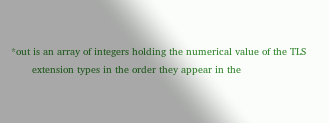*out is an array of integers holding the numerical value of the TLS
       extension types in the order they appear in the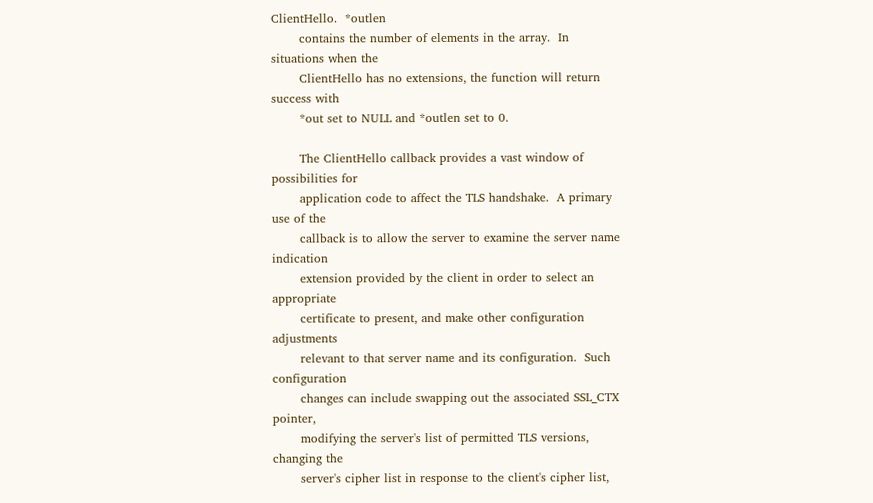ClientHello.  *outlen
       contains the number of elements in the array.  In situations when the
       ClientHello has no extensions, the function will return success with
       *out set to NULL and *outlen set to 0.

       The ClientHello callback provides a vast window of possibilities for
       application code to affect the TLS handshake.  A primary use of the
       callback is to allow the server to examine the server name indication
       extension provided by the client in order to select an appropriate
       certificate to present, and make other configuration adjustments
       relevant to that server name and its configuration.  Such configuration
       changes can include swapping out the associated SSL_CTX pointer,
       modifying the server's list of permitted TLS versions, changing the
       server's cipher list in response to the client's cipher list,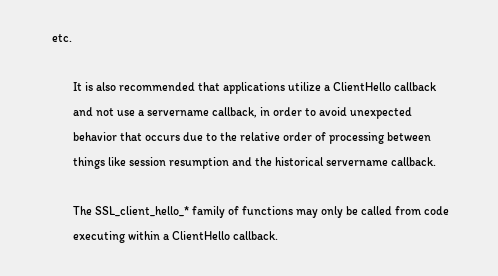etc.

       It is also recommended that applications utilize a ClientHello callback
       and not use a servername callback, in order to avoid unexpected
       behavior that occurs due to the relative order of processing between
       things like session resumption and the historical servername callback.

       The SSL_client_hello_* family of functions may only be called from code
       executing within a ClientHello callback.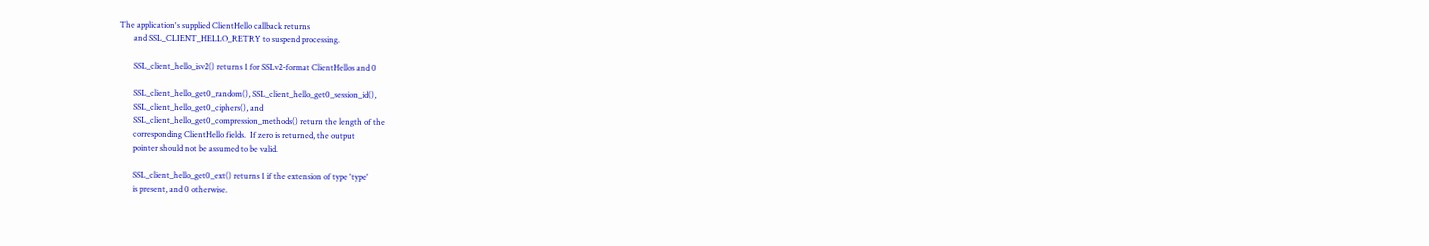The application's supplied ClientHello callback returns
       and SSL_CLIENT_HELLO_RETRY to suspend processing.

       SSL_client_hello_isv2() returns 1 for SSLv2-format ClientHellos and 0

       SSL_client_hello_get0_random(), SSL_client_hello_get0_session_id(),
       SSL_client_hello_get0_ciphers(), and
       SSL_client_hello_get0_compression_methods() return the length of the
       corresponding ClientHello fields.  If zero is returned, the output
       pointer should not be assumed to be valid.

       SSL_client_hello_get0_ext() returns 1 if the extension of type 'type'
       is present, and 0 otherwise.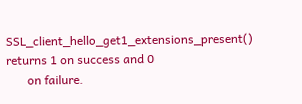SSL_client_hello_get1_extensions_present() returns 1 on success and 0
       on failure.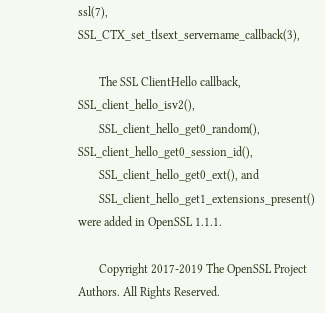ssl(7), SSL_CTX_set_tlsext_servername_callback(3),

       The SSL ClientHello callback, SSL_client_hello_isv2(),
       SSL_client_hello_get0_random(), SSL_client_hello_get0_session_id(),
       SSL_client_hello_get0_ext(), and
       SSL_client_hello_get1_extensions_present() were added in OpenSSL 1.1.1.

       Copyright 2017-2019 The OpenSSL Project Authors. All Rights Reserved.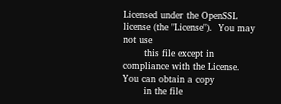Licensed under the OpenSSL license (the "License").  You may not use
       this file except in compliance with the License.  You can obtain a copy
       in the file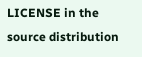LICENSE in the source distribution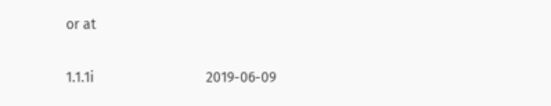or at

1.1.1i                            2019-06-09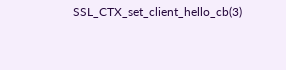SSL_CTX_set_client_hello_cb(3)